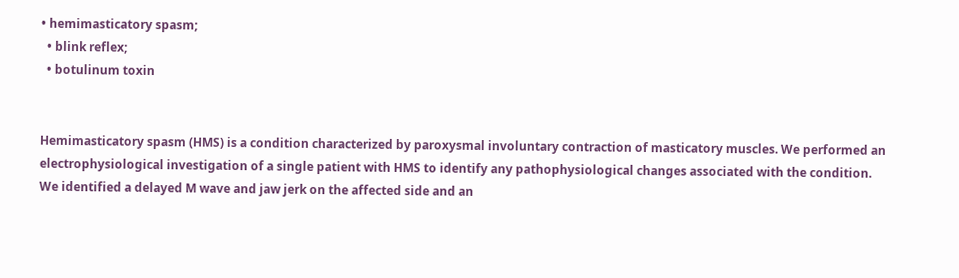• hemimasticatory spasm;
  • blink reflex;
  • botulinum toxin


Hemimasticatory spasm (HMS) is a condition characterized by paroxysmal involuntary contraction of masticatory muscles. We performed an electrophysiological investigation of a single patient with HMS to identify any pathophysiological changes associated with the condition. We identified a delayed M wave and jaw jerk on the affected side and an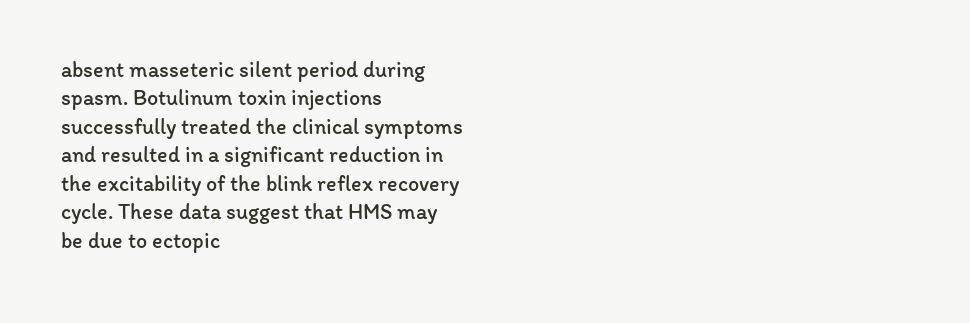absent masseteric silent period during spasm. Botulinum toxin injections successfully treated the clinical symptoms and resulted in a significant reduction in the excitability of the blink reflex recovery cycle. These data suggest that HMS may be due to ectopic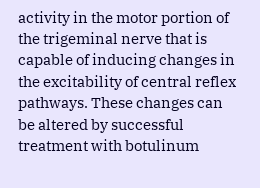activity in the motor portion of the trigeminal nerve that is capable of inducing changes in the excitability of central reflex pathways. These changes can be altered by successful treatment with botulinum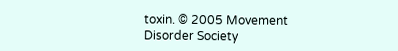toxin. © 2005 Movement Disorder Society